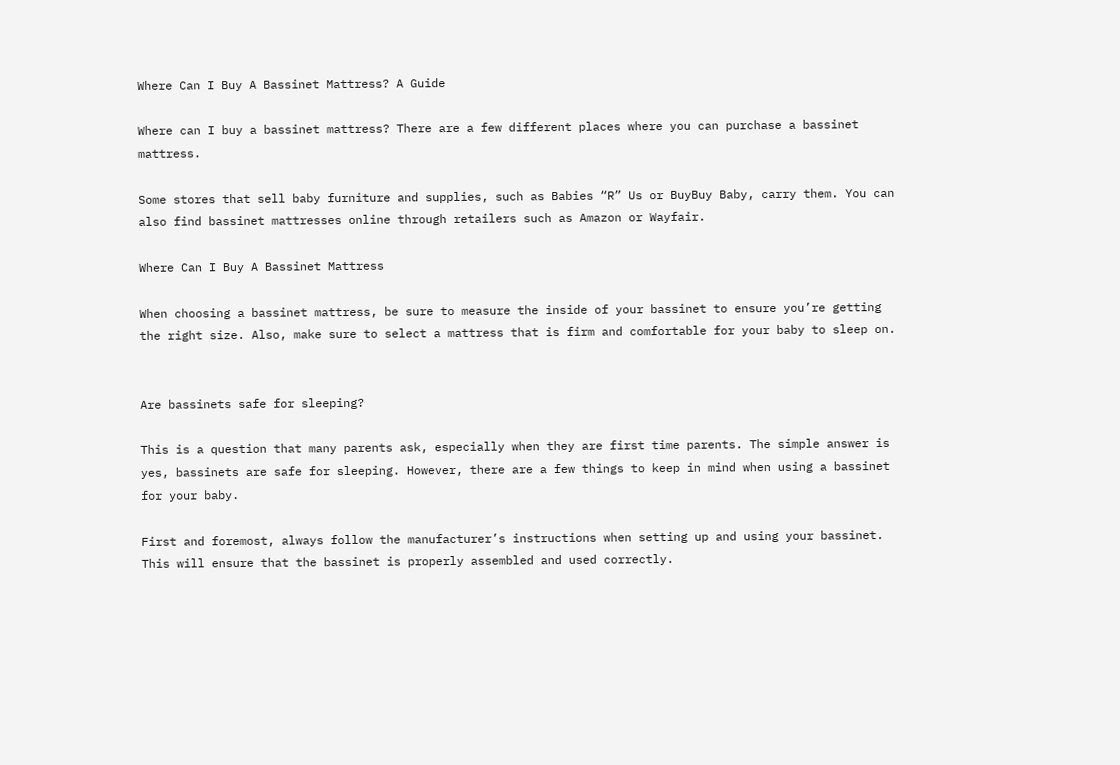Where Can I Buy A Bassinet Mattress? A Guide

Where can I buy a bassinet mattress? There are a few different places where you can purchase a bassinet mattress.

Some stores that sell baby furniture and supplies, such as Babies “R” Us or BuyBuy Baby, carry them. You can also find bassinet mattresses online through retailers such as Amazon or Wayfair.

Where Can I Buy A Bassinet Mattress

When choosing a bassinet mattress, be sure to measure the inside of your bassinet to ensure you’re getting the right size. Also, make sure to select a mattress that is firm and comfortable for your baby to sleep on.


Are bassinets safe for sleeping?

This is a question that many parents ask, especially when they are first time parents. The simple answer is yes, bassinets are safe for sleeping. However, there are a few things to keep in mind when using a bassinet for your baby.

First and foremost, always follow the manufacturer’s instructions when setting up and using your bassinet. This will ensure that the bassinet is properly assembled and used correctly.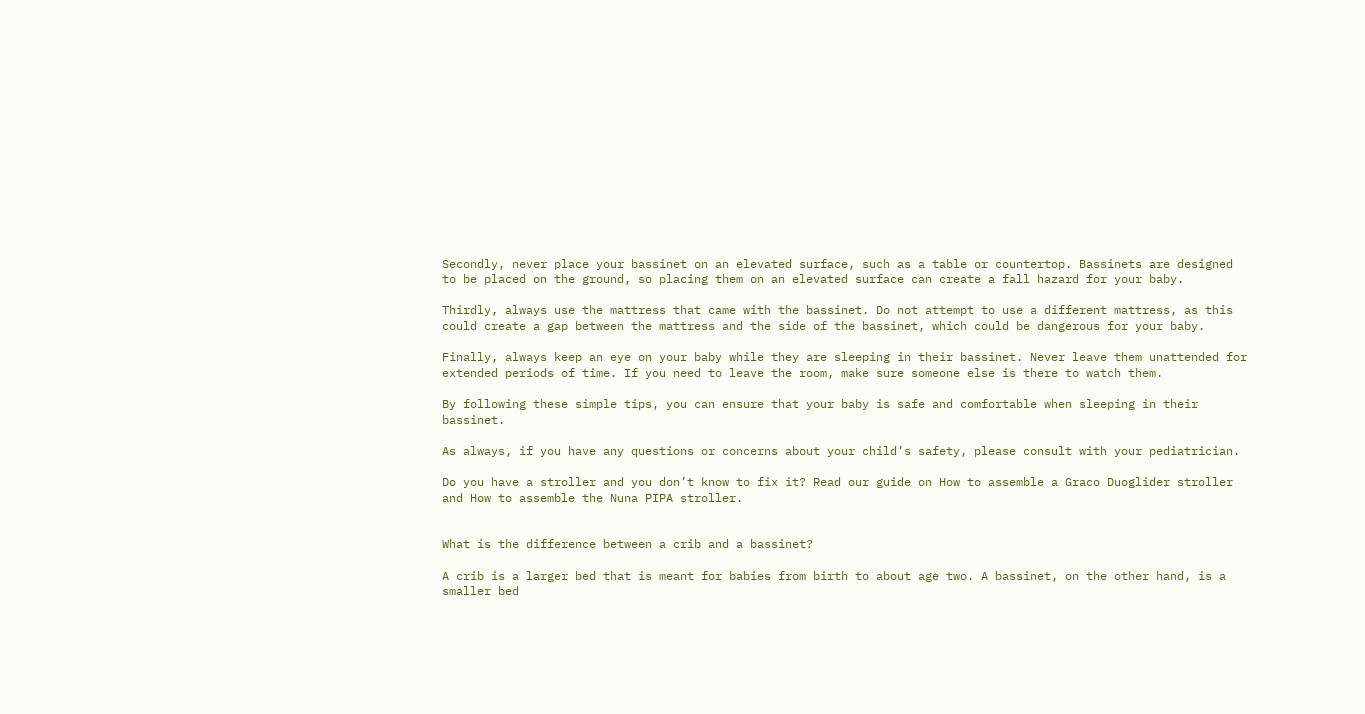Secondly, never place your bassinet on an elevated surface, such as a table or countertop. Bassinets are designed to be placed on the ground, so placing them on an elevated surface can create a fall hazard for your baby.

Thirdly, always use the mattress that came with the bassinet. Do not attempt to use a different mattress, as this could create a gap between the mattress and the side of the bassinet, which could be dangerous for your baby.

Finally, always keep an eye on your baby while they are sleeping in their bassinet. Never leave them unattended for extended periods of time. If you need to leave the room, make sure someone else is there to watch them.

By following these simple tips, you can ensure that your baby is safe and comfortable when sleeping in their bassinet.

As always, if you have any questions or concerns about your child’s safety, please consult with your pediatrician.

Do you have a stroller and you don’t know to fix it? Read our guide on How to assemble a Graco Duoglider stroller and How to assemble the Nuna PIPA stroller.


What is the difference between a crib and a bassinet?

A crib is a larger bed that is meant for babies from birth to about age two. A bassinet, on the other hand, is a smaller bed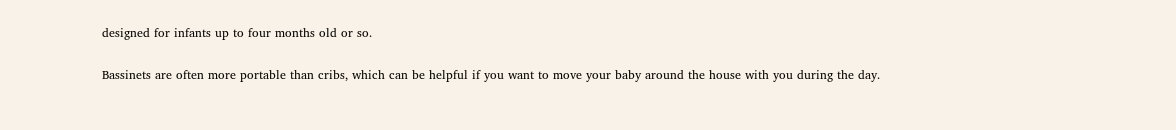designed for infants up to four months old or so.

Bassinets are often more portable than cribs, which can be helpful if you want to move your baby around the house with you during the day.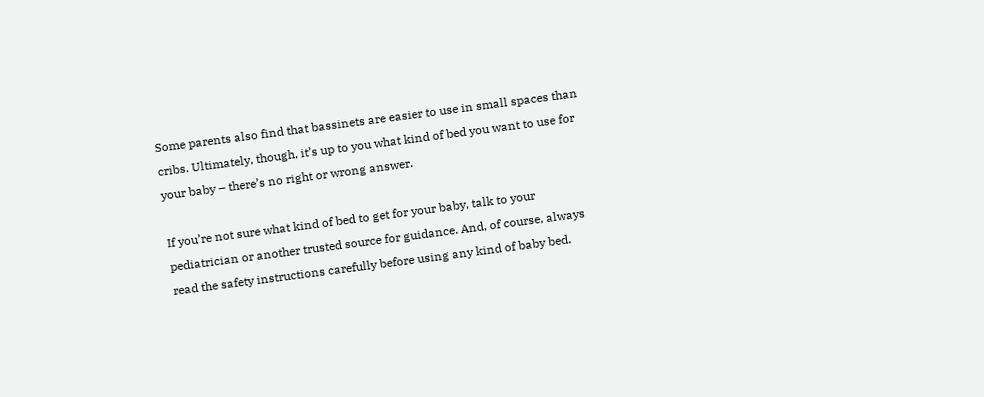Some parents also find that bassinets are easier to use in small spaces than cribs. Ultimately, though, it’s up to you what kind of bed you want to use for your baby – there’s no right or wrong answer.

If you’re not sure what kind of bed to get for your baby, talk to your pediatrician or another trusted source for guidance. And, of course, always read the safety instructions carefully before using any kind of baby bed.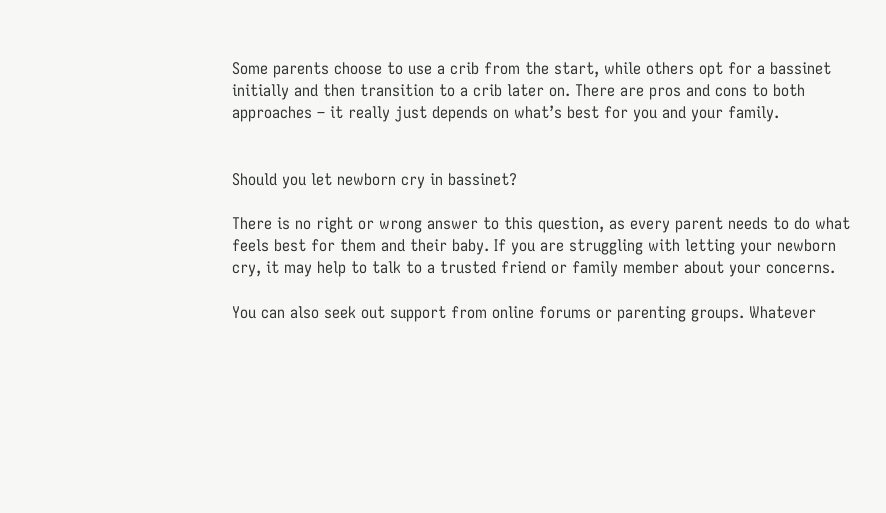Some parents choose to use a crib from the start, while others opt for a bassinet initially and then transition to a crib later on. There are pros and cons to both approaches – it really just depends on what’s best for you and your family.


Should you let newborn cry in bassinet?

There is no right or wrong answer to this question, as every parent needs to do what feels best for them and their baby. If you are struggling with letting your newborn cry, it may help to talk to a trusted friend or family member about your concerns.

You can also seek out support from online forums or parenting groups. Whatever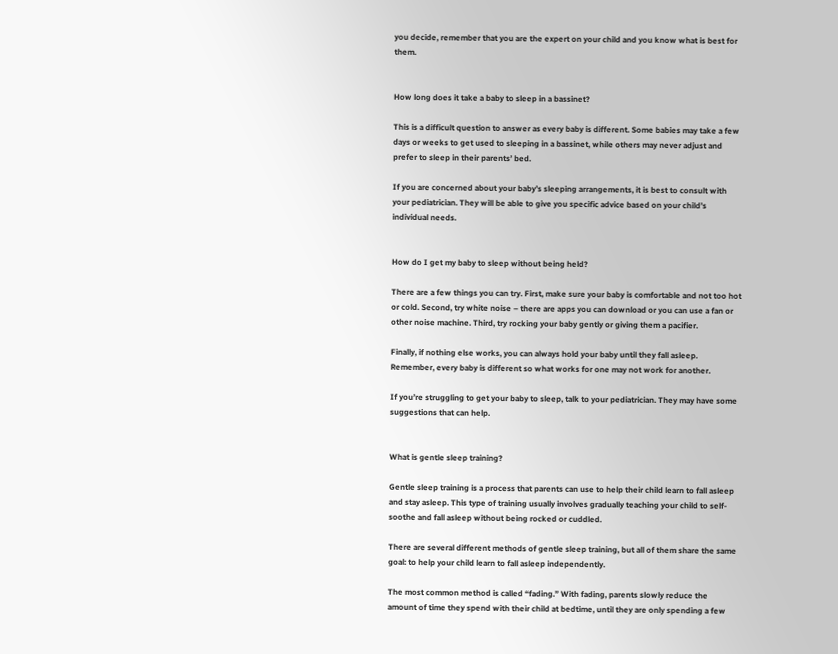you decide, remember that you are the expert on your child and you know what is best for them.


How long does it take a baby to sleep in a bassinet?

This is a difficult question to answer as every baby is different. Some babies may take a few days or weeks to get used to sleeping in a bassinet, while others may never adjust and prefer to sleep in their parents’ bed.

If you are concerned about your baby’s sleeping arrangements, it is best to consult with your pediatrician. They will be able to give you specific advice based on your child’s individual needs.


How do I get my baby to sleep without being held?

There are a few things you can try. First, make sure your baby is comfortable and not too hot or cold. Second, try white noise – there are apps you can download or you can use a fan or other noise machine. Third, try rocking your baby gently or giving them a pacifier.

Finally, if nothing else works, you can always hold your baby until they fall asleep. Remember, every baby is different so what works for one may not work for another.

If you’re struggling to get your baby to sleep, talk to your pediatrician. They may have some suggestions that can help.


What is gentle sleep training?

Gentle sleep training is a process that parents can use to help their child learn to fall asleep and stay asleep. This type of training usually involves gradually teaching your child to self-soothe and fall asleep without being rocked or cuddled.

There are several different methods of gentle sleep training, but all of them share the same goal: to help your child learn to fall asleep independently.

The most common method is called “fading.” With fading, parents slowly reduce the amount of time they spend with their child at bedtime, until they are only spending a few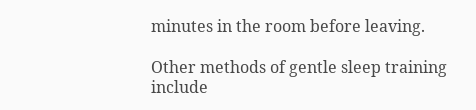minutes in the room before leaving.

Other methods of gentle sleep training include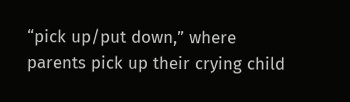“pick up/put down,” where parents pick up their crying child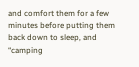and comfort them for a few minutes before putting them back down to sleep, and “camping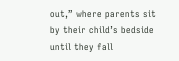out,” where parents sit by their child’s bedside until they fall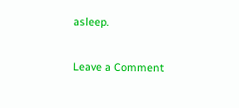asleep.

Leave a Comment